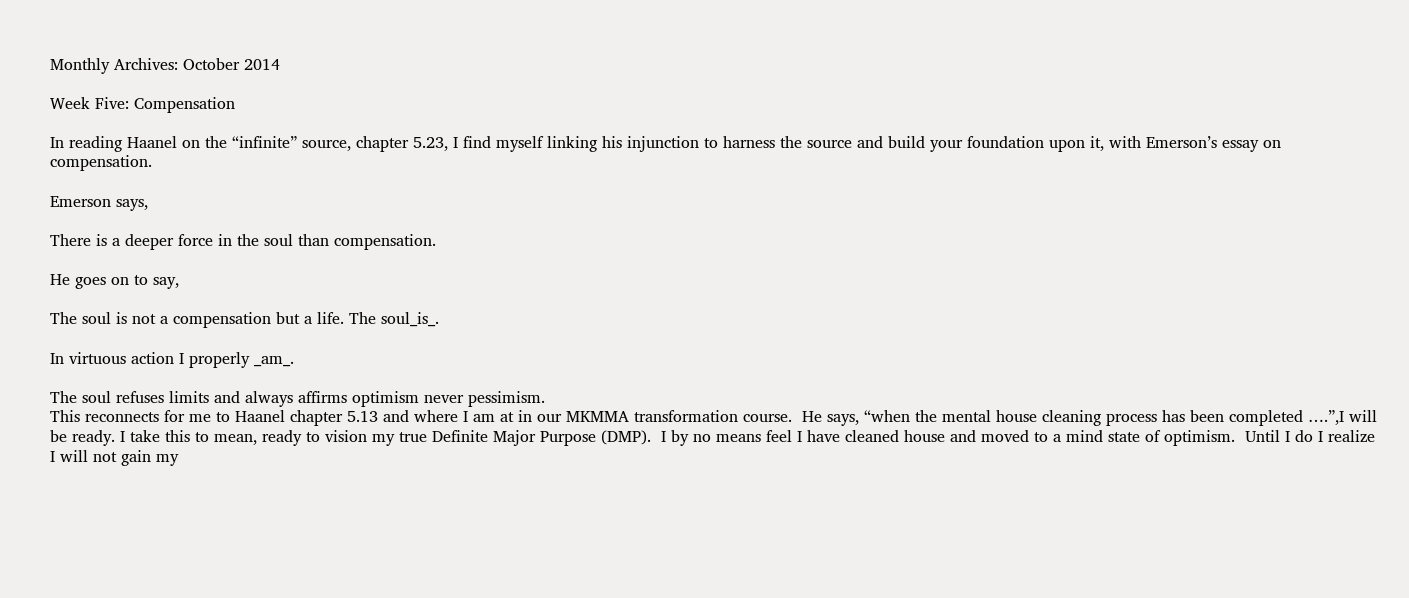Monthly Archives: October 2014

Week Five: Compensation

In reading Haanel on the “infinite” source, chapter 5.23, I find myself linking his injunction to harness the source and build your foundation upon it, with Emerson’s essay on compensation.

Emerson says,

There is a deeper force in the soul than compensation.

He goes on to say,

The soul is not a compensation but a life. The soul_is_.

In virtuous action I properly _am_.

The soul refuses limits and always affirms optimism never pessimism.
This reconnects for me to Haanel chapter 5.13 and where I am at in our MKMMA transformation course.  He says, “when the mental house cleaning process has been completed ….”,I will be ready. I take this to mean, ready to vision my true Definite Major Purpose (DMP).  I by no means feel I have cleaned house and moved to a mind state of optimism.  Until I do I realize I will not gain my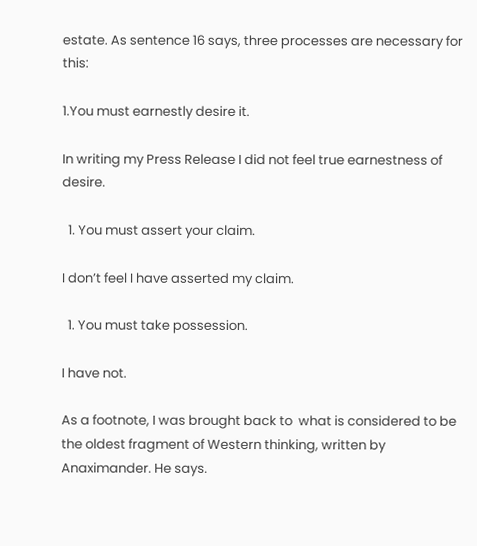estate. As sentence 16 says, three processes are necessary for this:

1.You must earnestly desire it.

In writing my Press Release I did not feel true earnestness of desire.

  1. You must assert your claim.

I don’t feel I have asserted my claim.

  1. You must take possession.

I have not.

As a footnote, I was brought back to  what is considered to be the oldest fragment of Western thinking, written by Anaximander. He says.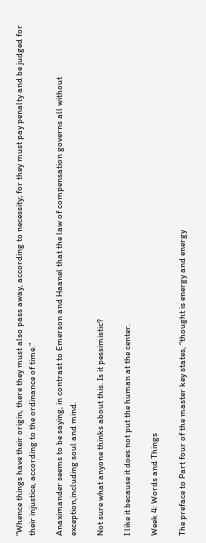“Whence things have their origin, there they must also pass away, according to necessity; for they must pay penalty and be judged for their injustice, according to the ordinance of time.”

Anaximander seems to be saying, in contrast to Emerson and Haanel that the law of compensation governs all without exception,including soul and mind.

Not sure what anyone thinks about this. Is it pessimistic?

I like it because it does not put the human at the center.

Week 4: Words and Things

The preface to Part four of the master key states, “thought is energy and energy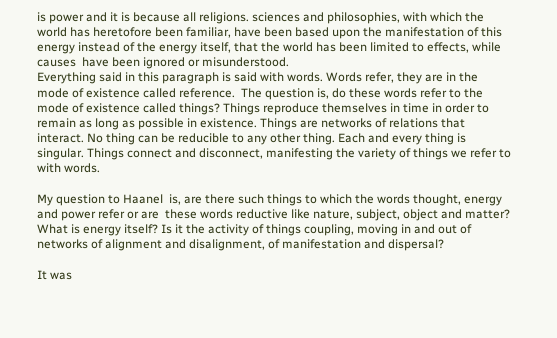is power and it is because all religions. sciences and philosophies, with which the world has heretofore been familiar, have been based upon the manifestation of this energy instead of the energy itself, that the world has been limited to effects, while causes  have been ignored or misunderstood.
Everything said in this paragraph is said with words. Words refer, they are in the mode of existence called reference.  The question is, do these words refer to the mode of existence called things? Things reproduce themselves in time in order to remain as long as possible in existence. Things are networks of relations that interact. No thing can be reducible to any other thing. Each and every thing is singular. Things connect and disconnect, manifesting the variety of things we refer to with words.

My question to Haanel  is, are there such things to which the words thought, energy and power refer or are  these words reductive like nature, subject, object and matter? What is energy itself? Is it the activity of things coupling, moving in and out of networks of alignment and disalignment, of manifestation and dispersal?

It was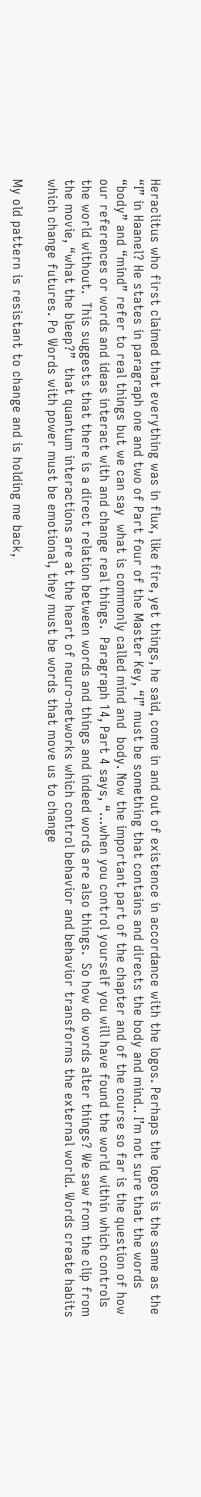Heraclitus who first claimed that everything was in flux, like fire, yet things, he said, come in and out of existence in accordance with the logos. Perhaps the logos is the same as the “I” in Haanel? He states in paragraph one and two of Part four of the Master Key, “I” must be something that contains and directs the body and mind.. I’m not sure that the words “body” and “mind” refer to real things but we can say  what is commonly called mind and  body. Now the important part of the chapter and of the course so far is the question of how our references or words and ideas interact with and change real things.  Paragraph 14, Part 4 says, “…when you control yourself you will have found the world within which controls the world without.  This suggests that there is a direct relation between words and things and indeed words are also things.  So how do words alter things? We saw from the clip from the movie, “what the bleep?”  that quantum interactions are at the heart of neuro-networks which control behavior and behavior transforms the external world. Words create habits which change futures. Po Words with power must be emotional, they must be words that move us to change

My old pattern is resistant to change and is holding me back,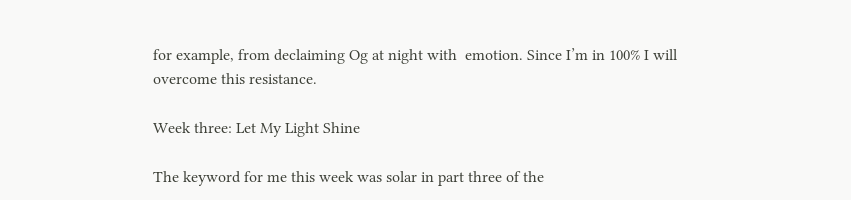for example, from declaiming Og at night with  emotion. Since I’m in 100% I will overcome this resistance.

Week three: Let My Light Shine

The keyword for me this week was solar in part three of the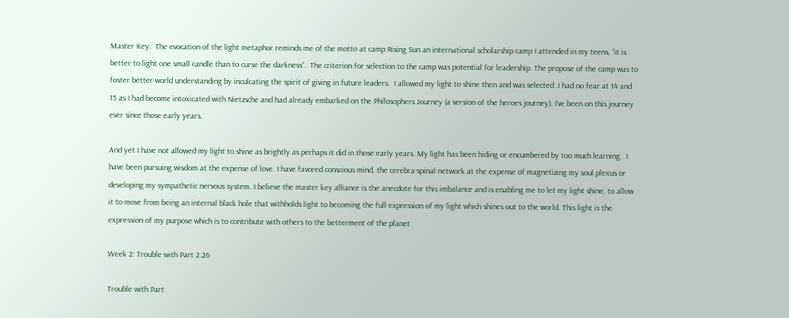Master Key.  The evocation of the light metaphor reminds me of the motto at camp Rising Sun an international scholarship camp I attended in my teens, “it is better to light one small candle than to curse the darkness”.  The criterion for selection to the camp was potential for leadership. The propose of the camp was to foster better world understanding by inculcating the spirit of giving in future leaders.  I allowed my light to shine then and was selected .I had no fear at 14 and 15 as I had become intoxicated with Nietzsche and had already embarked on the Philosophers Journey (a version of the heroes journey). I’ve been on this journey ever since those early years.

And yet I have not allowed my light to shine as brightly as perhaps it did in those early years. My light has been hiding or encumbered by too much learning.  I have been pursuing wisdom at the expense of love. I have favored conscious mind, the cerebra-spinal network at the expense of magnetizing my soul plexus or developing my sympathetic nervous system. I believe the master key alliance is the anecdote for this imbalance and is enabling me to let my light shine, to allow it to move from being an internal black hole that withholds light to becoming the full expression of my light which shines out to the world. This light is the expression of my purpose which is to contribute with others to the betterment of the planet

Week 2: Trouble with Part 2.26

Trouble with Part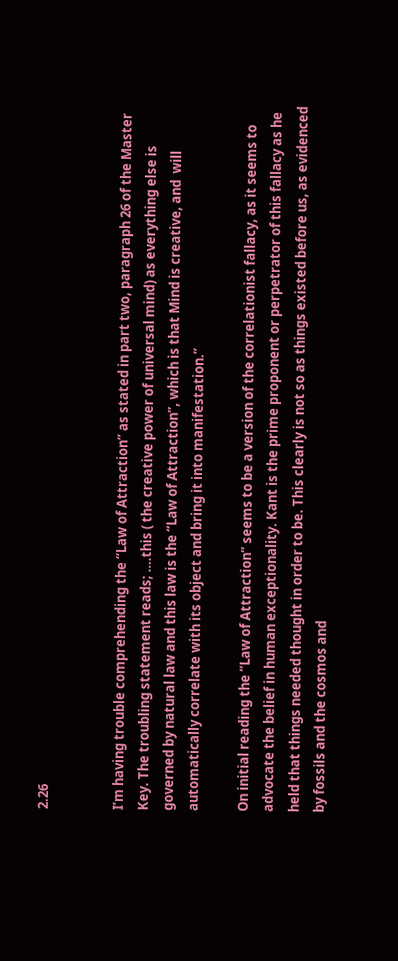2.26


I’m having trouble comprehending the “Law of Attraction” as stated in part two, paragraph 26 of the Master Key. The troubling statement reads; ….this ( the creative power of universal mind) as everything else is governed by natural law and this law is the “Law of Attraction”, which is that Mind is creative, and  will automatically correlate with its object and bring it into manifestation.”

On initial reading the “Law of Attraction” seems to be a version of the correlationist fallacy, as it seems to advocate the belief in human exceptionality. Kant is the prime proponent or perpetrator of this fallacy as he held that things needed thought in order to be. This clearly is not so as things existed before us, as evidenced by fossils and the cosmos and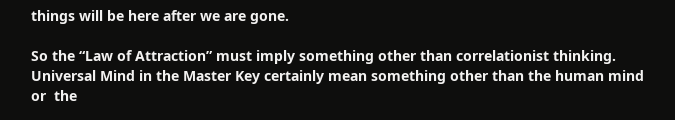things will be here after we are gone.

So the “Law of Attraction” must imply something other than correlationist thinking.  Universal Mind in the Master Key certainly mean something other than the human mind or  the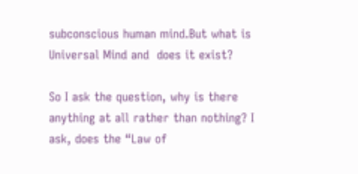subconscious human mind.But what is Universal Mind and  does it exist?

So I ask the question, why is there anything at all rather than nothing? I ask, does the “Law of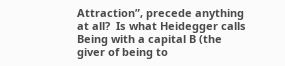Attraction”, precede anything at all?  Is what Heidegger calls Being with a capital B (the giver of being to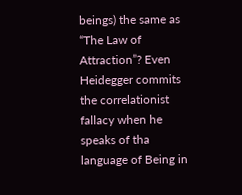beings) the same as “The Law of Attraction”? Even Heidegger commits the correlationist fallacy when he speaks of tha language of Being in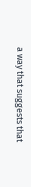a way that suggests that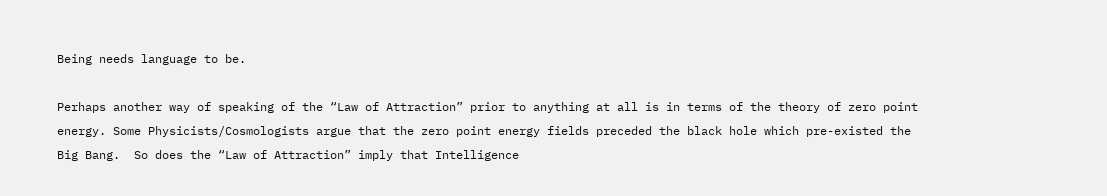Being needs language to be.

Perhaps another way of speaking of the “Law of Attraction” prior to anything at all is in terms of the theory of zero point energy. Some Physicists/Cosmologists argue that the zero point energy fields preceded the black hole which pre-existed the Big Bang.  So does the “Law of Attraction” imply that Intelligence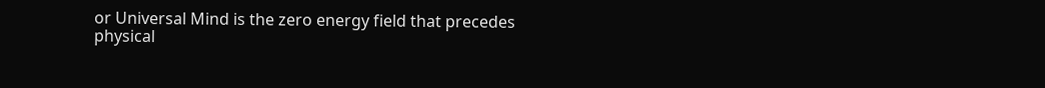or Universal Mind is the zero energy field that precedes physical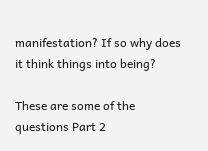manifestation? If so why does it think things into being?

These are some of the questions Part 2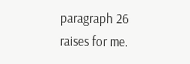paragraph 26 raises for me.